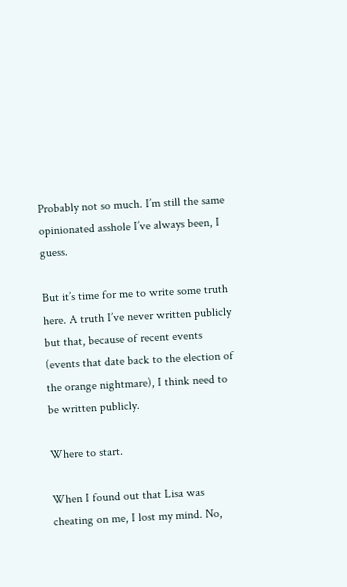Probably not so much. I’m still the same opinionated asshole I’ve always been, I guess.

But it’s time for me to write some truth here. A truth I’ve never written publicly but that, because of recent events (events that date back to the election of the orange nightmare), I think need to be written publicly.

Where to start.

When I found out that Lisa was cheating on me, I lost my mind. No,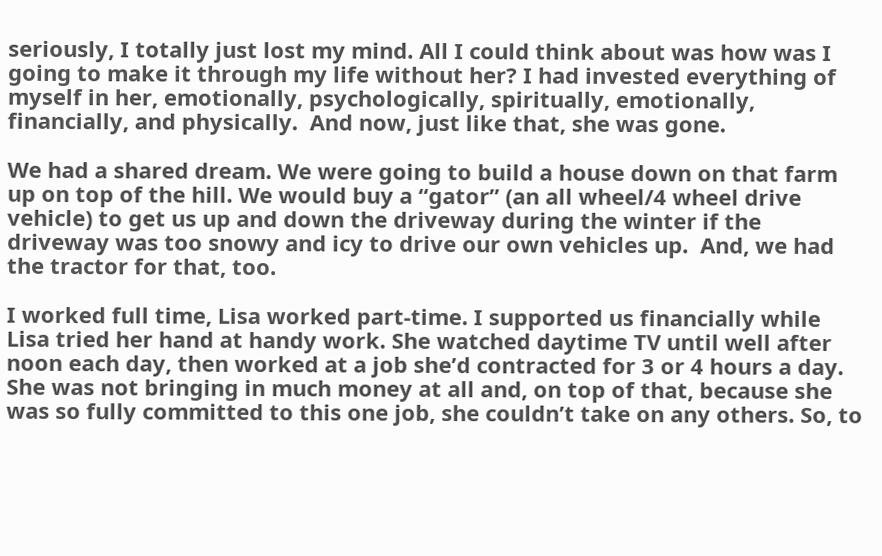seriously, I totally just lost my mind. All I could think about was how was I going to make it through my life without her? I had invested everything of myself in her, emotionally, psychologically, spiritually, emotionally, financially, and physically.  And now, just like that, she was gone.

We had a shared dream. We were going to build a house down on that farm up on top of the hill. We would buy a “gator” (an all wheel/4 wheel drive vehicle) to get us up and down the driveway during the winter if the driveway was too snowy and icy to drive our own vehicles up.  And, we had the tractor for that, too.

I worked full time, Lisa worked part-time. I supported us financially while Lisa tried her hand at handy work. She watched daytime TV until well after noon each day, then worked at a job she’d contracted for 3 or 4 hours a day. She was not bringing in much money at all and, on top of that, because she was so fully committed to this one job, she couldn’t take on any others. So, to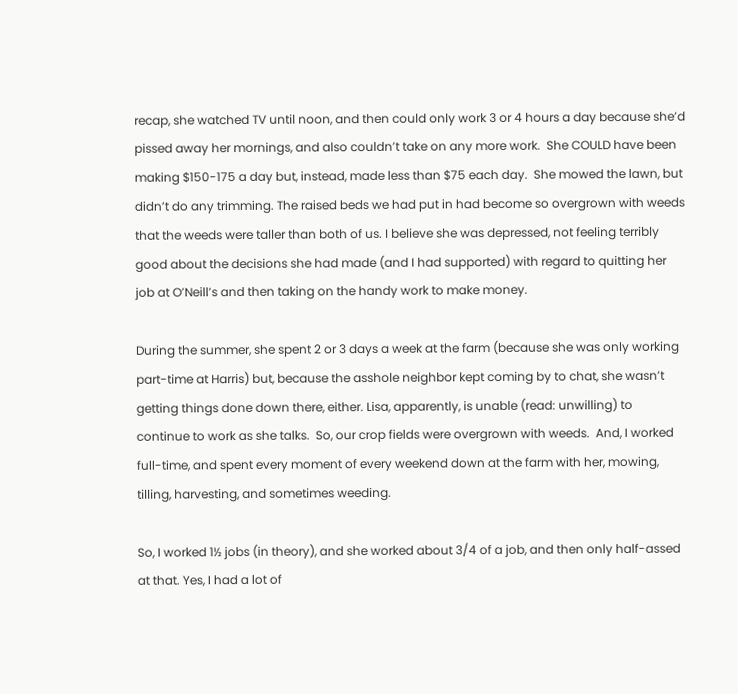recap, she watched TV until noon, and then could only work 3 or 4 hours a day because she’d pissed away her mornings, and also couldn’t take on any more work.  She COULD have been making $150-175 a day but, instead, made less than $75 each day.  She mowed the lawn, but didn’t do any trimming. The raised beds we had put in had become so overgrown with weeds that the weeds were taller than both of us. I believe she was depressed, not feeling terribly good about the decisions she had made (and I had supported) with regard to quitting her job at O’Neill’s and then taking on the handy work to make money.

During the summer, she spent 2 or 3 days a week at the farm (because she was only working part-time at Harris) but, because the asshole neighbor kept coming by to chat, she wasn’t getting things done down there, either. Lisa, apparently, is unable (read: unwilling) to continue to work as she talks.  So, our crop fields were overgrown with weeds.  And, I worked full-time, and spent every moment of every weekend down at the farm with her, mowing, tilling, harvesting, and sometimes weeding.

So, I worked 1½ jobs (in theory), and she worked about 3/4 of a job, and then only half-assed at that. Yes, I had a lot of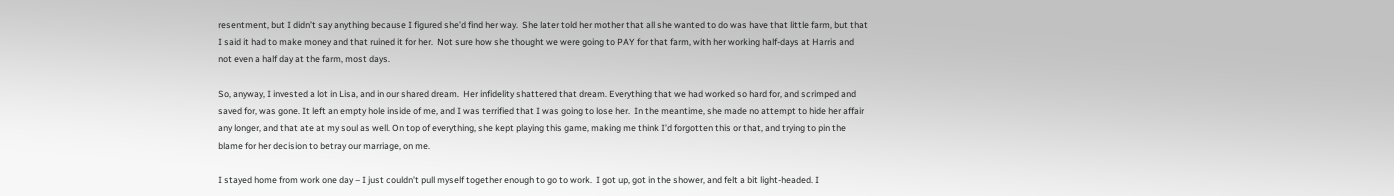resentment, but I didn’t say anything because I figured she’d find her way.  She later told her mother that all she wanted to do was have that little farm, but that I said it had to make money and that ruined it for her.  Not sure how she thought we were going to PAY for that farm, with her working half-days at Harris and not even a half day at the farm, most days.

So, anyway, I invested a lot in Lisa, and in our shared dream.  Her infidelity shattered that dream. Everything that we had worked so hard for, and scrimped and saved for, was gone. It left an empty hole inside of me, and I was terrified that I was going to lose her.  In the meantime, she made no attempt to hide her affair any longer, and that ate at my soul as well. On top of everything, she kept playing this game, making me think I’d forgotten this or that, and trying to pin the blame for her decision to betray our marriage, on me.

I stayed home from work one day – I just couldn’t pull myself together enough to go to work.  I got up, got in the shower, and felt a bit light-headed. I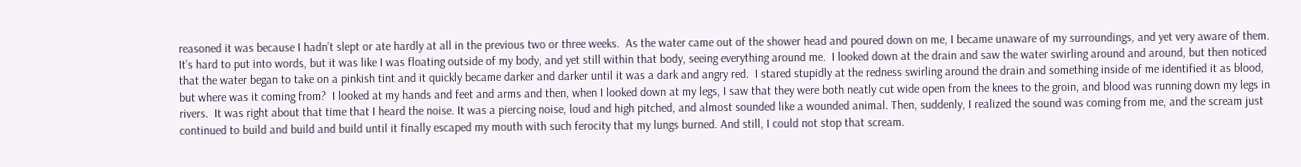reasoned it was because I hadn’t slept or ate hardly at all in the previous two or three weeks.  As the water came out of the shower head and poured down on me, I became unaware of my surroundings, and yet very aware of them. It’s hard to put into words, but it was like I was floating outside of my body, and yet still within that body, seeing everything around me.  I looked down at the drain and saw the water swirling around and around, but then noticed that the water began to take on a pinkish tint and it quickly became darker and darker until it was a dark and angry red.  I stared stupidly at the redness swirling around the drain and something inside of me identified it as blood, but where was it coming from?  I looked at my hands and feet and arms and then, when I looked down at my legs, I saw that they were both neatly cut wide open from the knees to the groin, and blood was running down my legs in rivers.  It was right about that time that I heard the noise. It was a piercing noise, loud and high pitched, and almost sounded like a wounded animal. Then, suddenly, I realized the sound was coming from me, and the scream just continued to build and build and build until it finally escaped my mouth with such ferocity that my lungs burned. And still, I could not stop that scream.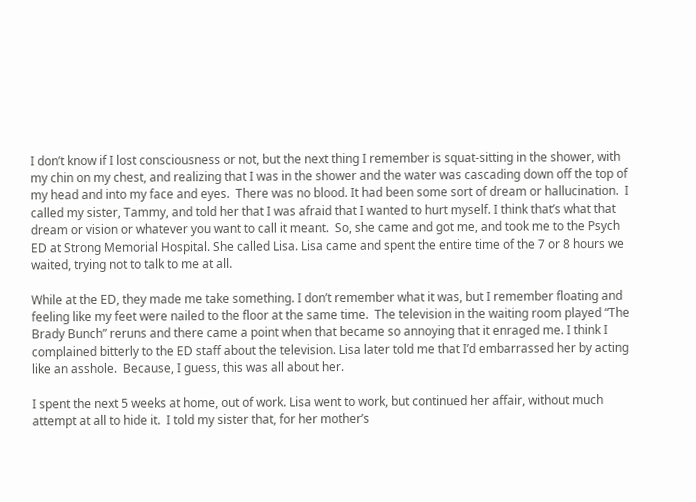I don’t know if I lost consciousness or not, but the next thing I remember is squat-sitting in the shower, with my chin on my chest, and realizing that I was in the shower and the water was cascading down off the top of my head and into my face and eyes.  There was no blood. It had been some sort of dream or hallucination.  I called my sister, Tammy, and told her that I was afraid that I wanted to hurt myself. I think that’s what that dream or vision or whatever you want to call it meant.  So, she came and got me, and took me to the Psych ED at Strong Memorial Hospital. She called Lisa. Lisa came and spent the entire time of the 7 or 8 hours we waited, trying not to talk to me at all.

While at the ED, they made me take something. I don’t remember what it was, but I remember floating and feeling like my feet were nailed to the floor at the same time.  The television in the waiting room played “The Brady Bunch” reruns and there came a point when that became so annoying that it enraged me. I think I complained bitterly to the ED staff about the television. Lisa later told me that I’d embarrassed her by acting like an asshole.  Because, I guess, this was all about her.

I spent the next 5 weeks at home, out of work. Lisa went to work, but continued her affair, without much attempt at all to hide it.  I told my sister that, for her mother’s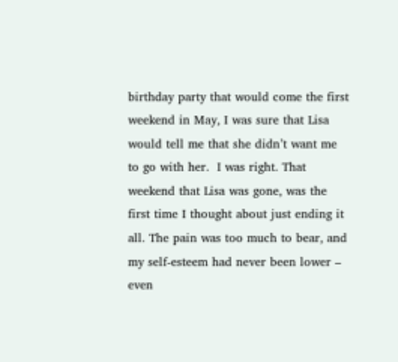birthday party that would come the first weekend in May, I was sure that Lisa would tell me that she didn’t want me to go with her.  I was right. That weekend that Lisa was gone, was the first time I thought about just ending it all. The pain was too much to bear, and my self-esteem had never been lower – even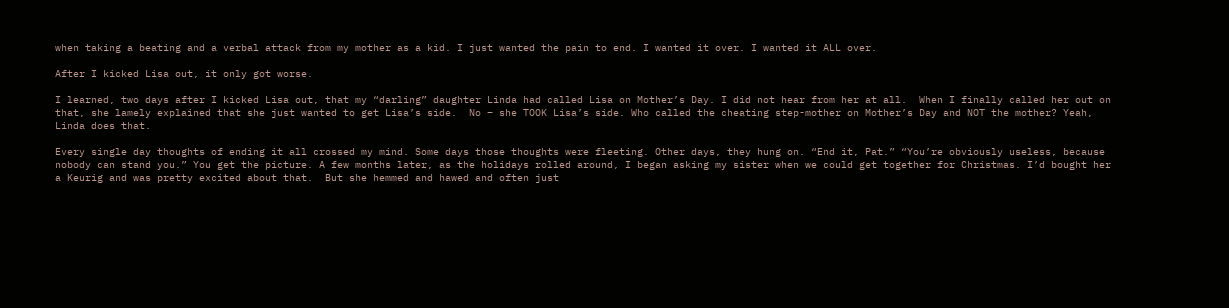when taking a beating and a verbal attack from my mother as a kid. I just wanted the pain to end. I wanted it over. I wanted it ALL over.

After I kicked Lisa out, it only got worse.

I learned, two days after I kicked Lisa out, that my “darling” daughter Linda had called Lisa on Mother’s Day. I did not hear from her at all.  When I finally called her out on that, she lamely explained that she just wanted to get Lisa’s side.  No – she TOOK Lisa’s side. Who called the cheating step-mother on Mother’s Day and NOT the mother? Yeah, Linda does that.

Every single day thoughts of ending it all crossed my mind. Some days those thoughts were fleeting. Other days, they hung on. “End it, Pat.” “You’re obviously useless, because nobody can stand you.” You get the picture. A few months later, as the holidays rolled around, I began asking my sister when we could get together for Christmas. I’d bought her a Keurig and was pretty excited about that.  But she hemmed and hawed and often just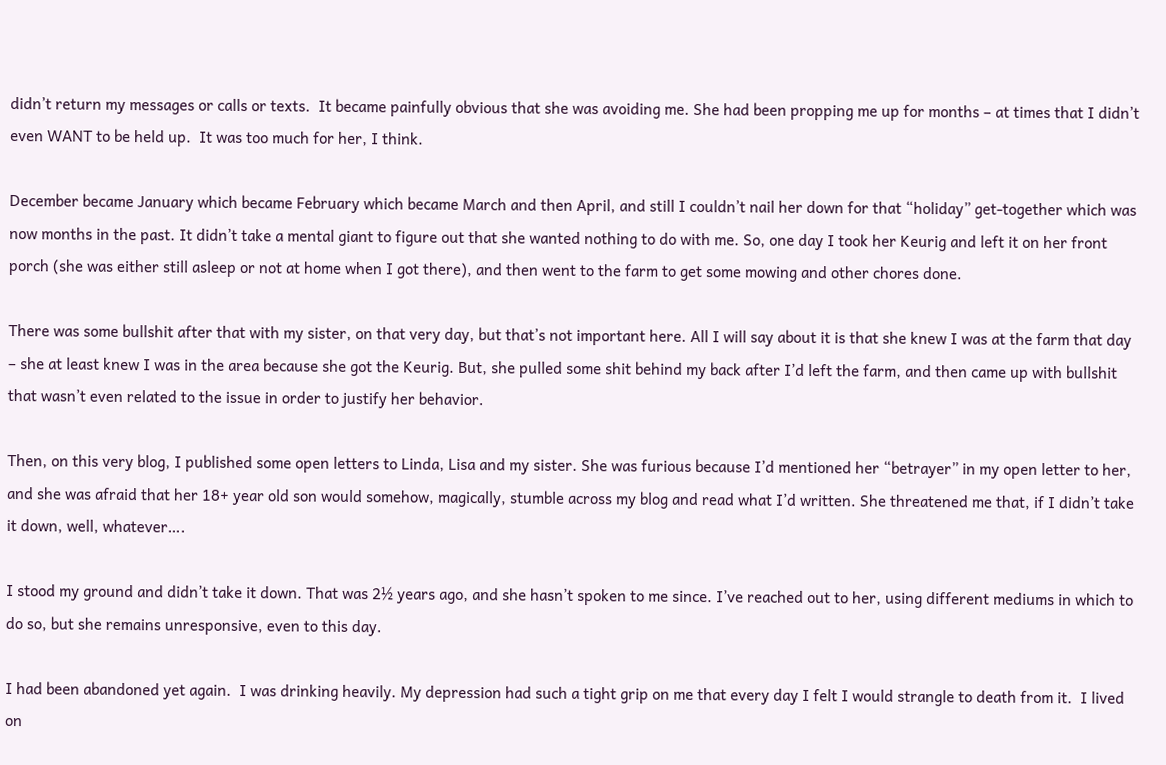didn’t return my messages or calls or texts.  It became painfully obvious that she was avoiding me. She had been propping me up for months – at times that I didn’t even WANT to be held up.  It was too much for her, I think.

December became January which became February which became March and then April, and still I couldn’t nail her down for that “holiday” get-together which was now months in the past. It didn’t take a mental giant to figure out that she wanted nothing to do with me. So, one day I took her Keurig and left it on her front porch (she was either still asleep or not at home when I got there), and then went to the farm to get some mowing and other chores done.

There was some bullshit after that with my sister, on that very day, but that’s not important here. All I will say about it is that she knew I was at the farm that day – she at least knew I was in the area because she got the Keurig. But, she pulled some shit behind my back after I’d left the farm, and then came up with bullshit that wasn’t even related to the issue in order to justify her behavior.

Then, on this very blog, I published some open letters to Linda, Lisa and my sister. She was furious because I’d mentioned her “betrayer” in my open letter to her, and she was afraid that her 18+ year old son would somehow, magically, stumble across my blog and read what I’d written. She threatened me that, if I didn’t take it down, well, whatever….

I stood my ground and didn’t take it down. That was 2½ years ago, and she hasn’t spoken to me since. I’ve reached out to her, using different mediums in which to do so, but she remains unresponsive, even to this day.

I had been abandoned yet again.  I was drinking heavily. My depression had such a tight grip on me that every day I felt I would strangle to death from it.  I lived on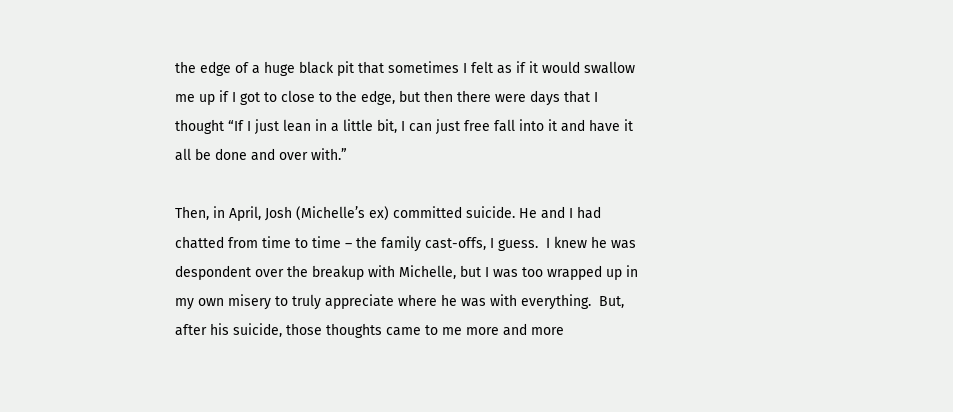the edge of a huge black pit that sometimes I felt as if it would swallow me up if I got to close to the edge, but then there were days that I thought “If I just lean in a little bit, I can just free fall into it and have it all be done and over with.”

Then, in April, Josh (Michelle’s ex) committed suicide. He and I had chatted from time to time – the family cast-offs, I guess.  I knew he was despondent over the breakup with Michelle, but I was too wrapped up in my own misery to truly appreciate where he was with everything.  But, after his suicide, those thoughts came to me more and more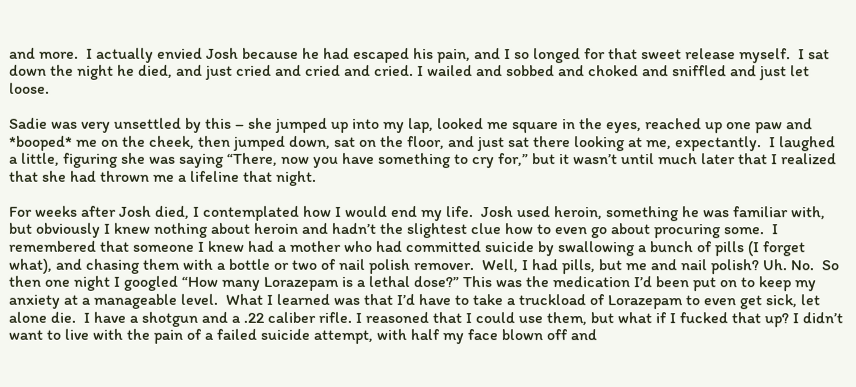and more.  I actually envied Josh because he had escaped his pain, and I so longed for that sweet release myself.  I sat down the night he died, and just cried and cried and cried. I wailed and sobbed and choked and sniffled and just let loose.

Sadie was very unsettled by this – she jumped up into my lap, looked me square in the eyes, reached up one paw and *booped* me on the cheek, then jumped down, sat on the floor, and just sat there looking at me, expectantly.  I laughed a little, figuring she was saying “There, now you have something to cry for,” but it wasn’t until much later that I realized that she had thrown me a lifeline that night.

For weeks after Josh died, I contemplated how I would end my life.  Josh used heroin, something he was familiar with, but obviously I knew nothing about heroin and hadn’t the slightest clue how to even go about procuring some.  I remembered that someone I knew had a mother who had committed suicide by swallowing a bunch of pills (I forget what), and chasing them with a bottle or two of nail polish remover.  Well, I had pills, but me and nail polish? Uh. No.  So then one night I googled “How many Lorazepam is a lethal dose?” This was the medication I’d been put on to keep my anxiety at a manageable level.  What I learned was that I’d have to take a truckload of Lorazepam to even get sick, let alone die.  I have a shotgun and a .22 caliber rifle. I reasoned that I could use them, but what if I fucked that up? I didn’t want to live with the pain of a failed suicide attempt, with half my face blown off and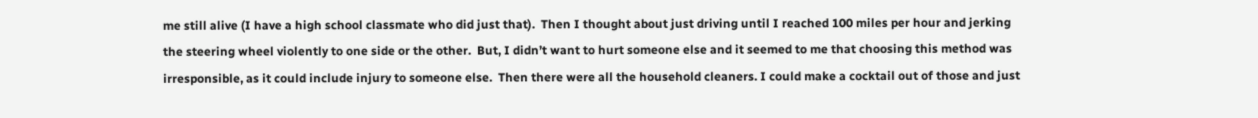me still alive (I have a high school classmate who did just that).  Then I thought about just driving until I reached 100 miles per hour and jerking the steering wheel violently to one side or the other.  But, I didn’t want to hurt someone else and it seemed to me that choosing this method was irresponsible, as it could include injury to someone else.  Then there were all the household cleaners. I could make a cocktail out of those and just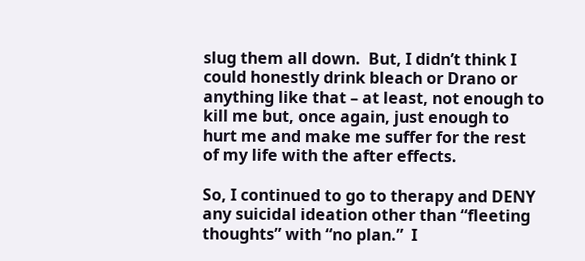slug them all down.  But, I didn’t think I could honestly drink bleach or Drano or anything like that – at least, not enough to kill me but, once again, just enough to hurt me and make me suffer for the rest of my life with the after effects.

So, I continued to go to therapy and DENY any suicidal ideation other than “fleeting thoughts” with “no plan.”  I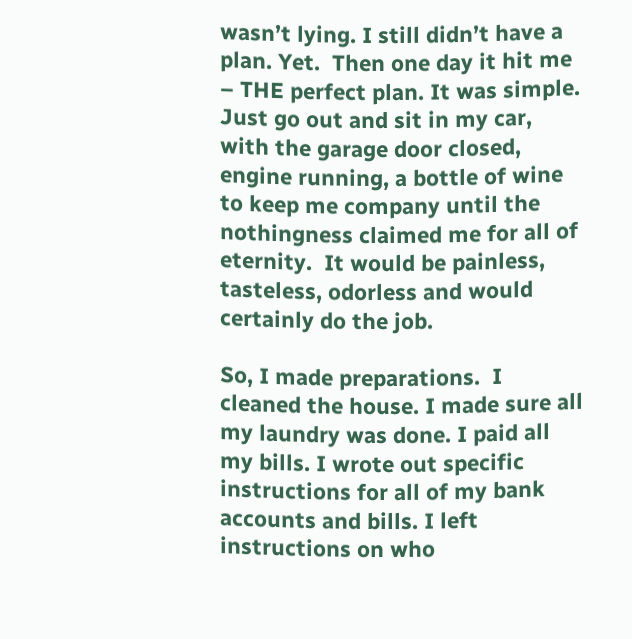wasn’t lying. I still didn’t have a plan. Yet.  Then one day it hit me – THE perfect plan. It was simple. Just go out and sit in my car, with the garage door closed, engine running, a bottle of wine to keep me company until the nothingness claimed me for all of eternity.  It would be painless, tasteless, odorless and would certainly do the job.

So, I made preparations.  I cleaned the house. I made sure all my laundry was done. I paid all my bills. I wrote out specific instructions for all of my bank accounts and bills. I left instructions on who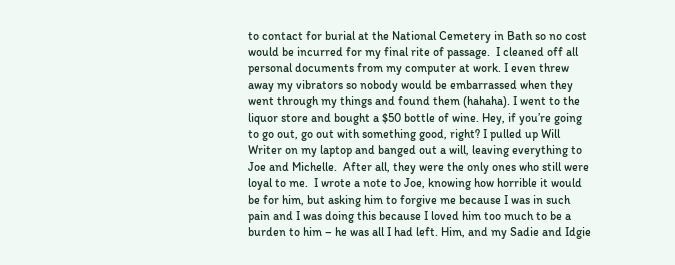to contact for burial at the National Cemetery in Bath so no cost would be incurred for my final rite of passage.  I cleaned off all personal documents from my computer at work. I even threw away my vibrators so nobody would be embarrassed when they went through my things and found them (hahaha). I went to the liquor store and bought a $50 bottle of wine. Hey, if you’re going to go out, go out with something good, right? I pulled up Will Writer on my laptop and banged out a will, leaving everything to Joe and Michelle.  After all, they were the only ones who still were loyal to me.  I wrote a note to Joe, knowing how horrible it would be for him, but asking him to forgive me because I was in such pain and I was doing this because I loved him too much to be a burden to him – he was all I had left. Him, and my Sadie and Idgie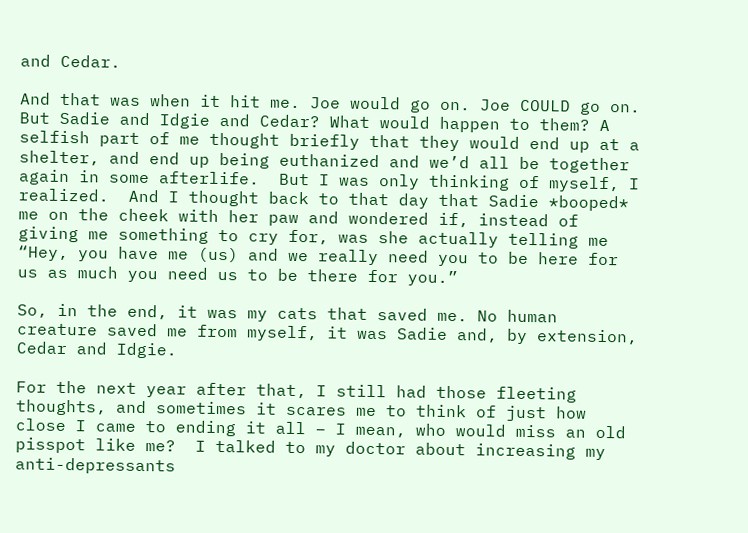and Cedar.

And that was when it hit me. Joe would go on. Joe COULD go on. But Sadie and Idgie and Cedar? What would happen to them? A selfish part of me thought briefly that they would end up at a shelter, and end up being euthanized and we’d all be together again in some afterlife.  But I was only thinking of myself, I realized.  And I thought back to that day that Sadie *booped* me on the cheek with her paw and wondered if, instead of giving me something to cry for, was she actually telling me “Hey, you have me (us) and we really need you to be here for us as much you need us to be there for you.”

So, in the end, it was my cats that saved me. No human creature saved me from myself, it was Sadie and, by extension, Cedar and Idgie.

For the next year after that, I still had those fleeting thoughts, and sometimes it scares me to think of just how close I came to ending it all – I mean, who would miss an old pisspot like me?  I talked to my doctor about increasing my anti-depressants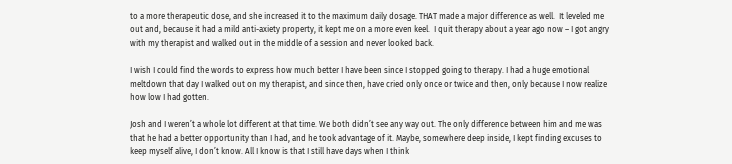to a more therapeutic dose, and she increased it to the maximum daily dosage. THAT made a major difference as well.  It leveled me out and, because it had a mild anti-axiety property, it kept me on a more even keel.  I quit therapy about a year ago now – I got angry with my therapist and walked out in the middle of a session and never looked back.

I wish I could find the words to express how much better I have been since I stopped going to therapy. I had a huge emotional meltdown that day I walked out on my therapist, and since then, have cried only once or twice and then, only because I now realize how low I had gotten.

Josh and I weren’t a whole lot different at that time. We both didn’t see any way out. The only difference between him and me was that he had a better opportunity than I had, and he took advantage of it. Maybe, somewhere deep inside, I kept finding excuses to keep myself alive, I don’t know. All I know is that I still have days when I think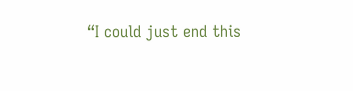“I could just end this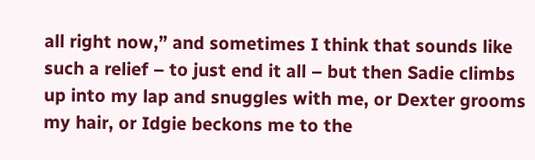all right now,” and sometimes I think that sounds like such a relief – to just end it all – but then Sadie climbs up into my lap and snuggles with me, or Dexter grooms my hair, or Idgie beckons me to the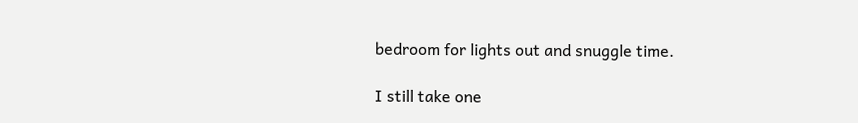bedroom for lights out and snuggle time.

I still take one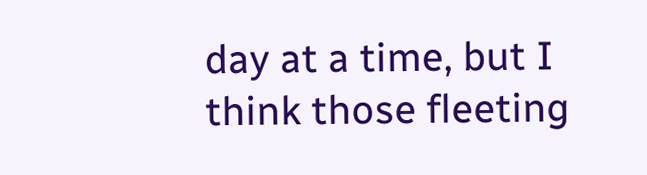day at a time, but I think those fleeting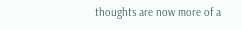thoughts are now more of a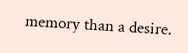memory than a desire.